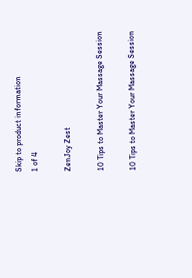Skip to product information
1 of 4

ZenJoy Zest

10 Tips to Master Your Massage Session

10 Tips to Master Your Massage Session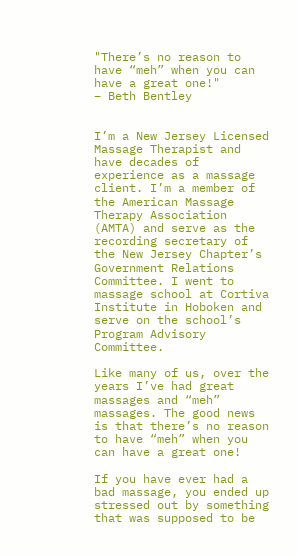"There’s no reason to have “meh” when you can have a great one!"
– Beth Bentley


I’m a New Jersey Licensed Massage Therapist and have decades of experience as a massage client. I’m a member of the American Massage Therapy Association (AMTA) and serve as the recording secretary of the New Jersey Chapter’s Government Relations Committee. I went to massage school at Cortiva Institute in Hoboken and serve on the school’s Program Advisory Committee.

Like many of us, over the years I’ve had great massages and “meh” massages. The good news is that there’s no reason to have “meh” when you can have a great one!

If you have ever had a bad massage, you ended up stressed out by something that was supposed to be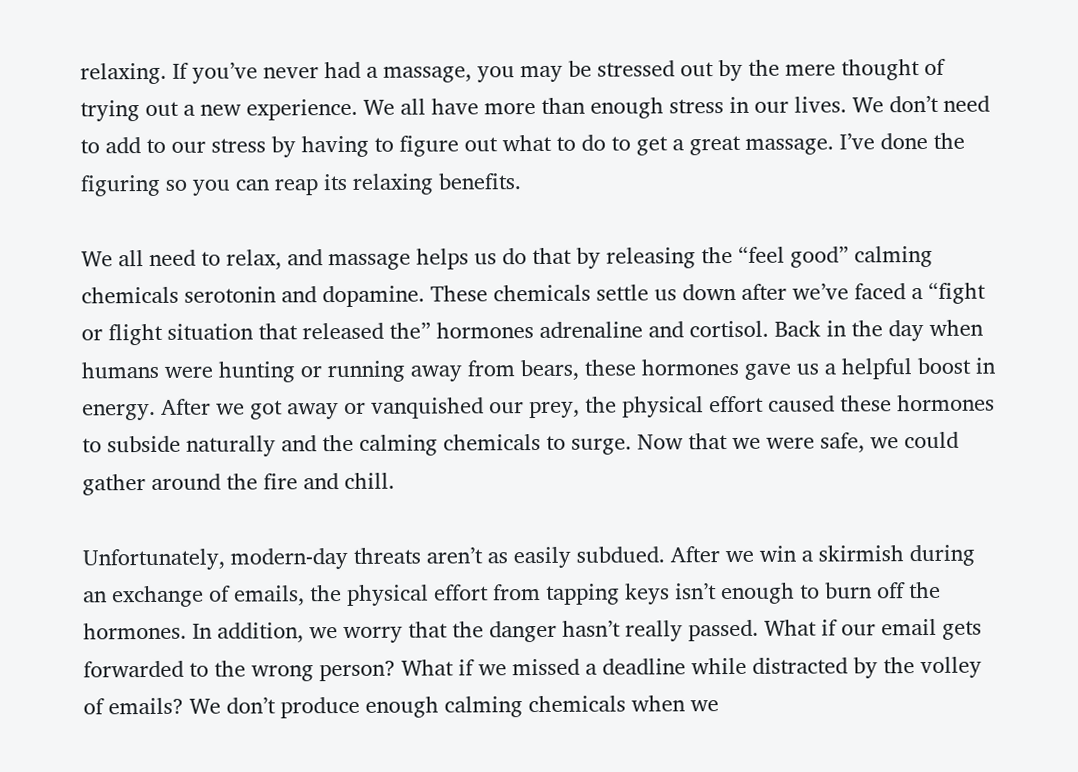relaxing. If you’ve never had a massage, you may be stressed out by the mere thought of trying out a new experience. We all have more than enough stress in our lives. We don’t need to add to our stress by having to figure out what to do to get a great massage. I’ve done the figuring so you can reap its relaxing benefits.

We all need to relax, and massage helps us do that by releasing the “feel good” calming chemicals serotonin and dopamine. These chemicals settle us down after we’ve faced a “fight or flight situation that released the” hormones adrenaline and cortisol. Back in the day when humans were hunting or running away from bears, these hormones gave us a helpful boost in energy. After we got away or vanquished our prey, the physical effort caused these hormones to subside naturally and the calming chemicals to surge. Now that we were safe, we could gather around the fire and chill.

Unfortunately, modern-day threats aren’t as easily subdued. After we win a skirmish during an exchange of emails, the physical effort from tapping keys isn’t enough to burn off the hormones. In addition, we worry that the danger hasn’t really passed. What if our email gets forwarded to the wrong person? What if we missed a deadline while distracted by the volley of emails? We don’t produce enough calming chemicals when we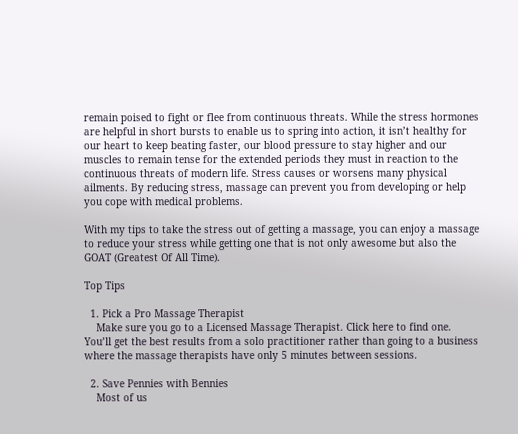remain poised to fight or flee from continuous threats. While the stress hormones are helpful in short bursts to enable us to spring into action, it isn’t healthy for our heart to keep beating faster, our blood pressure to stay higher and our muscles to remain tense for the extended periods they must in reaction to the continuous threats of modern life. Stress causes or worsens many physical ailments. By reducing stress, massage can prevent you from developing or help you cope with medical problems.

With my tips to take the stress out of getting a massage, you can enjoy a massage to reduce your stress while getting one that is not only awesome but also the GOAT (Greatest Of All Time).

Top Tips

  1. Pick a Pro Massage Therapist
    Make sure you go to a Licensed Massage Therapist. Click here to find one. You’ll get the best results from a solo practitioner rather than going to a business where the massage therapists have only 5 minutes between sessions.

  2. Save Pennies with Bennies
    Most of us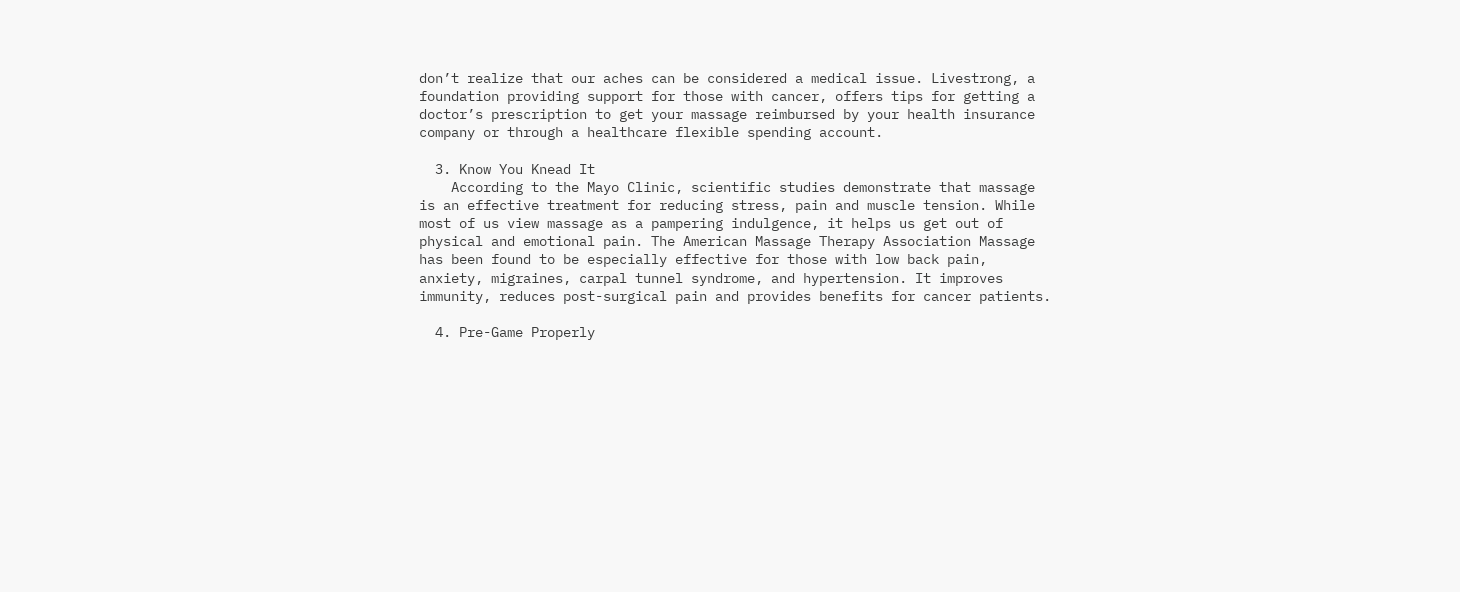don’t realize that our aches can be considered a medical issue. Livestrong, a foundation providing support for those with cancer, offers tips for getting a doctor’s prescription to get your massage reimbursed by your health insurance company or through a healthcare flexible spending account.

  3. Know You Knead It
    According to the Mayo Clinic, scientific studies demonstrate that massage is an effective treatment for reducing stress, pain and muscle tension. While most of us view massage as a pampering indulgence, it helps us get out of physical and emotional pain. The American Massage Therapy Association Massage has been found to be especially effective for those with low back pain, anxiety, migraines, carpal tunnel syndrome, and hypertension. It improves immunity, reduces post-surgical pain and provides benefits for cancer patients.

  4. Pre-Game Properly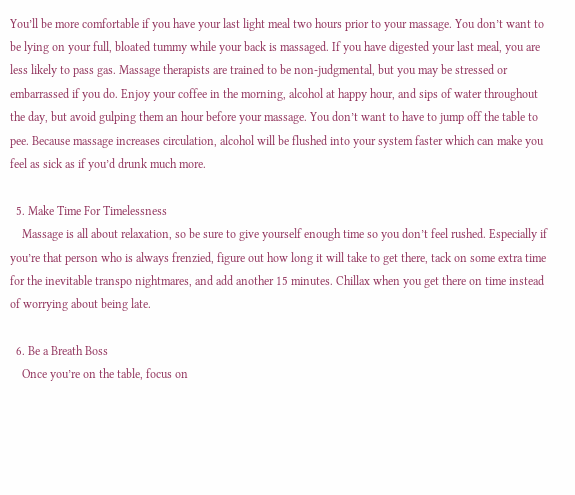You’ll be more comfortable if you have your last light meal two hours prior to your massage. You don’t want to be lying on your full, bloated tummy while your back is massaged. If you have digested your last meal, you are less likely to pass gas. Massage therapists are trained to be non-judgmental, but you may be stressed or embarrassed if you do. Enjoy your coffee in the morning, alcohol at happy hour, and sips of water throughout the day, but avoid gulping them an hour before your massage. You don’t want to have to jump off the table to pee. Because massage increases circulation, alcohol will be flushed into your system faster which can make you feel as sick as if you’d drunk much more.

  5. Make Time For Timelessness
    Massage is all about relaxation, so be sure to give yourself enough time so you don’t feel rushed. Especially if you’re that person who is always frenzied, figure out how long it will take to get there, tack on some extra time for the inevitable transpo nightmares, and add another 15 minutes. Chillax when you get there on time instead of worrying about being late.

  6. Be a Breath Boss
    Once you’re on the table, focus on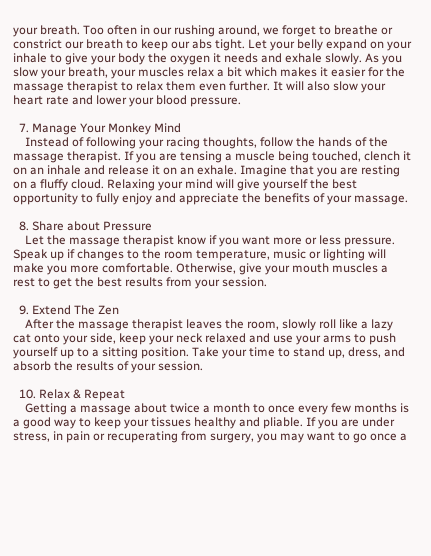your breath. Too often in our rushing around, we forget to breathe or constrict our breath to keep our abs tight. Let your belly expand on your inhale to give your body the oxygen it needs and exhale slowly. As you slow your breath, your muscles relax a bit which makes it easier for the massage therapist to relax them even further. It will also slow your heart rate and lower your blood pressure.

  7. Manage Your Monkey Mind
    Instead of following your racing thoughts, follow the hands of the massage therapist. If you are tensing a muscle being touched, clench it on an inhale and release it on an exhale. Imagine that you are resting on a fluffy cloud. Relaxing your mind will give yourself the best opportunity to fully enjoy and appreciate the benefits of your massage.

  8. Share about Pressure
    Let the massage therapist know if you want more or less pressure. Speak up if changes to the room temperature, music or lighting will make you more comfortable. Otherwise, give your mouth muscles a rest to get the best results from your session.

  9. Extend The Zen
    After the massage therapist leaves the room, slowly roll like a lazy cat onto your side, keep your neck relaxed and use your arms to push yourself up to a sitting position. Take your time to stand up, dress, and absorb the results of your session.

  10. Relax & Repeat
    Getting a massage about twice a month to once every few months is a good way to keep your tissues healthy and pliable. If you are under stress, in pain or recuperating from surgery, you may want to go once a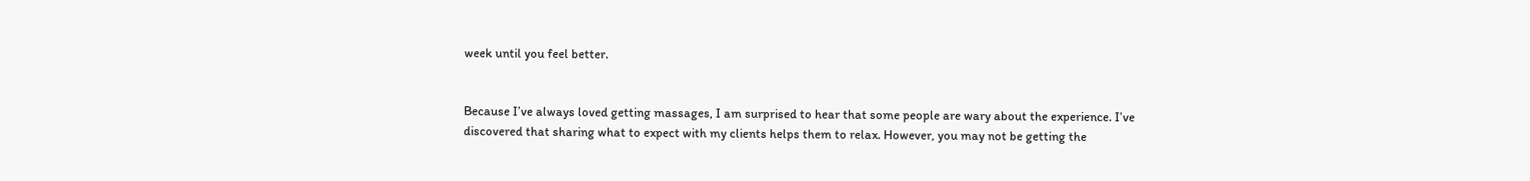week until you feel better.


Because I’ve always loved getting massages, I am surprised to hear that some people are wary about the experience. I’ve discovered that sharing what to expect with my clients helps them to relax. However, you may not be getting the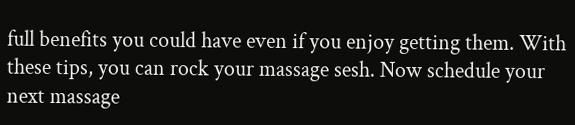full benefits you could have even if you enjoy getting them. With these tips, you can rock your massage sesh. Now schedule your next massage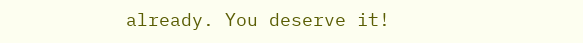already. You deserve it!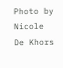Photo by Nicole De Khors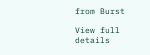from Burst

View full details